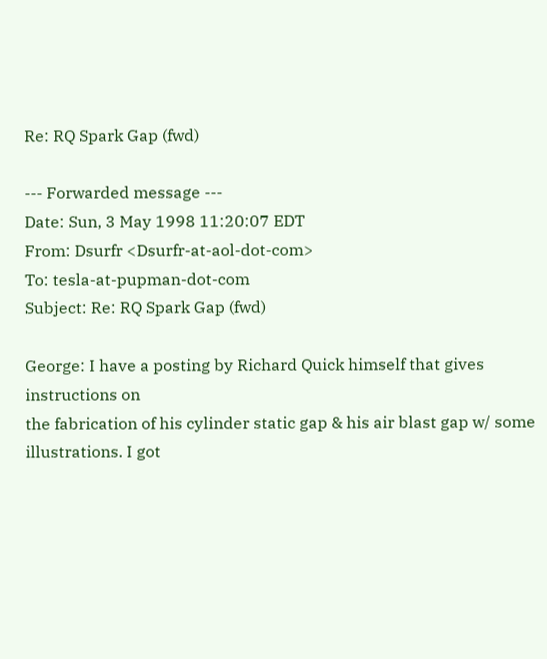Re: RQ Spark Gap (fwd)

--- Forwarded message ---
Date: Sun, 3 May 1998 11:20:07 EDT
From: Dsurfr <Dsurfr-at-aol-dot-com>
To: tesla-at-pupman-dot-com
Subject: Re: RQ Spark Gap (fwd)

George: I have a posting by Richard Quick himself that gives instructions on
the fabrication of his cylinder static gap & his air blast gap w/ some
illustrations. I got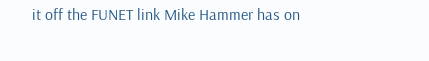it off the FUNET link Mike Hammer has on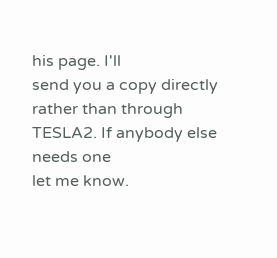his page. I'll
send you a copy directly rather than through TESLA2. If anybody else needs one
let me know.